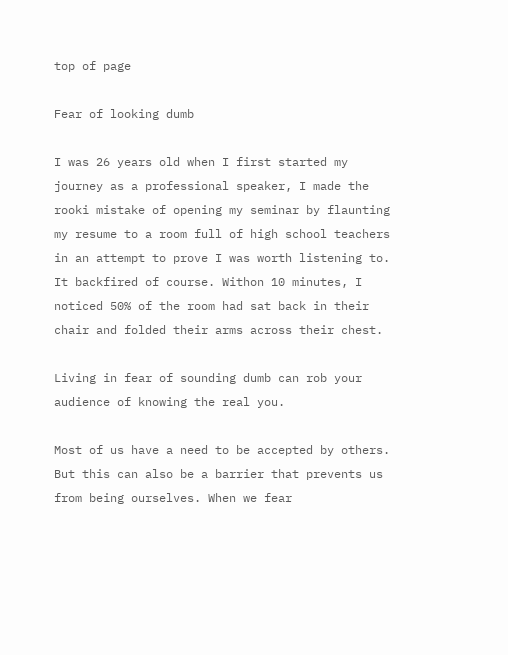top of page

Fear of looking dumb

I was 26 years old when I first started my journey as a professional speaker, I made the rooki mistake of opening my seminar by flaunting my resume to a room full of high school teachers in an attempt to prove I was worth listening to. It backfired of course. Withon 10 minutes, I noticed 50% of the room had sat back in their chair and folded their arms across their chest.

Living in fear of sounding dumb can rob your audience of knowing the real you.

Most of us have a need to be accepted by others. But this can also be a barrier that prevents us from being ourselves. When we fear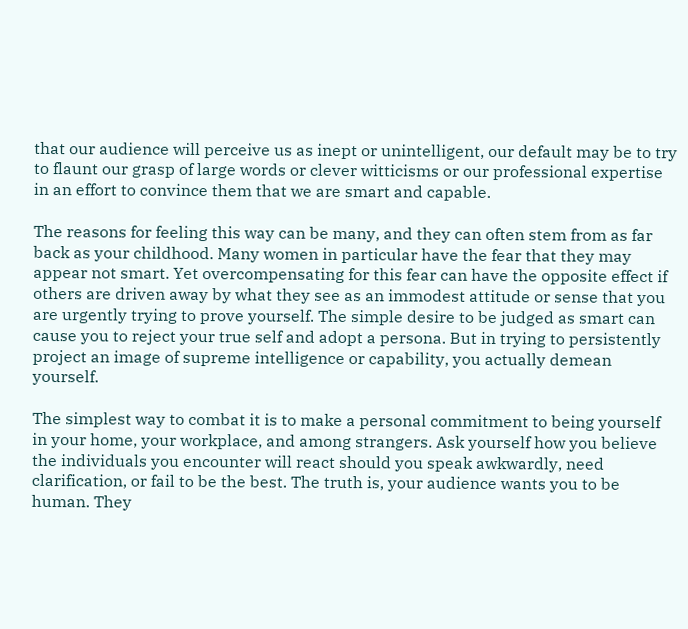that our audience will perceive us as inept or unintelligent, our default may be to try to flaunt our grasp of large words or clever witticisms or our professional expertise in an effort to convince them that we are smart and capable.

The reasons for feeling this way can be many, and they can often stem from as far back as your childhood. Many women in particular have the fear that they may appear not smart. Yet overcompensating for this fear can have the opposite effect if others are driven away by what they see as an immodest attitude or sense that you are urgently trying to prove yourself. The simple desire to be judged as smart can cause you to reject your true self and adopt a persona. But in trying to persistently project an image of supreme intelligence or capability, you actually demean yourself.

The simplest way to combat it is to make a personal commitment to being yourself in your home, your workplace, and among strangers. Ask yourself how you believe the individuals you encounter will react should you speak awkwardly, need clarification, or fail to be the best. The truth is, your audience wants you to be human. They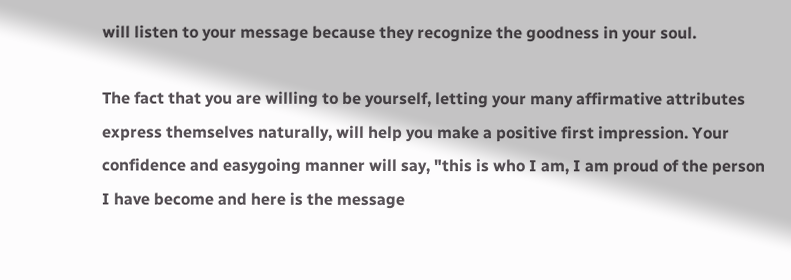will listen to your message because they recognize the goodness in your soul.

The fact that you are willing to be yourself, letting your many affirmative attributes express themselves naturally, will help you make a positive first impression. Your confidence and easygoing manner will say, "this is who I am, I am proud of the person I have become and here is the message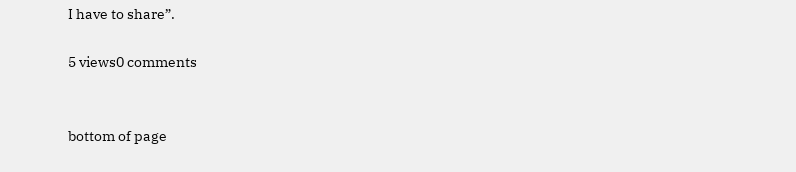I have to share”.

5 views0 comments


bottom of page